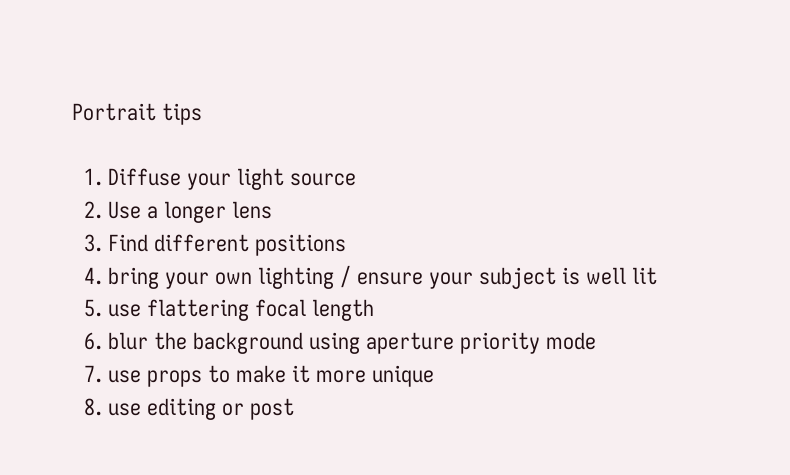Portrait tips

  1. Diffuse your light source
  2. Use a longer lens
  3. Find different positions
  4. bring your own lighting / ensure your subject is well lit
  5. use flattering focal length
  6. blur the background using aperture priority mode
  7. use props to make it more unique
  8. use editing or post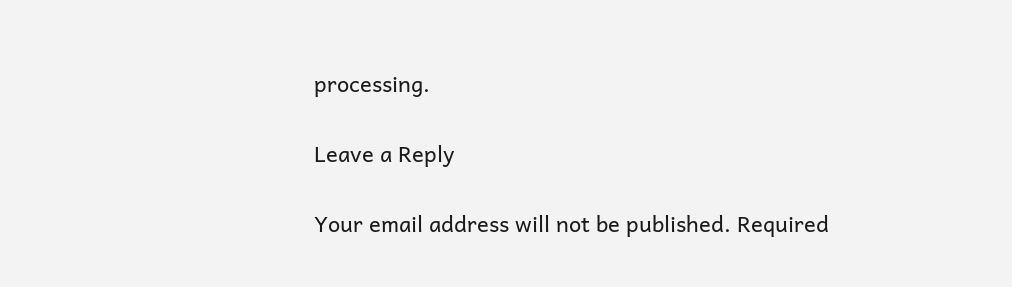processing.

Leave a Reply

Your email address will not be published. Required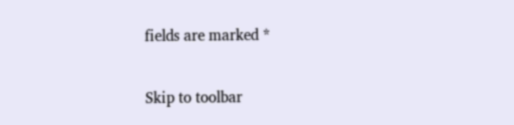fields are marked *

Skip to toolbar